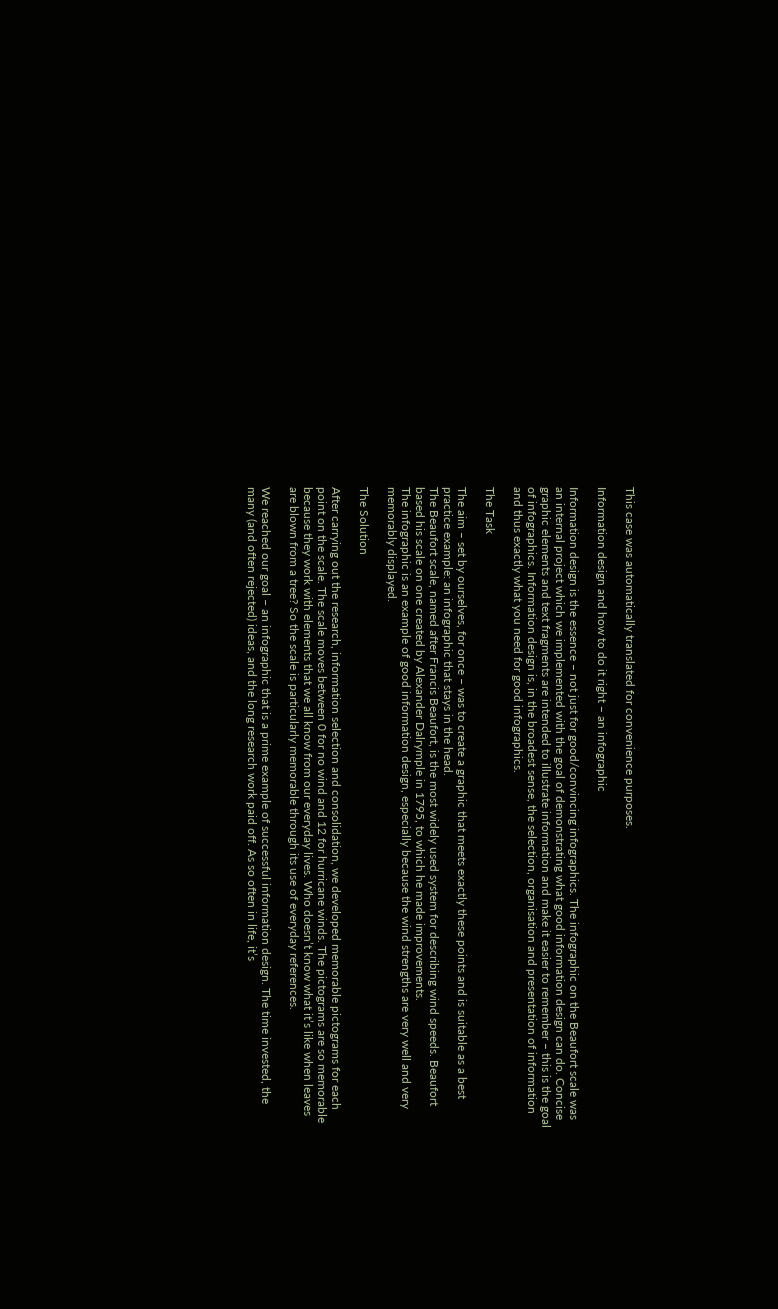This case was automatically translated for convenience purposes.

Information design and how to do it right – an infographic

Information design is the essence – not just for good/convincing infographics. The infographic on the Beaufort scale was an internal project which we implemented with the goal of demonstrating what good information design can do. Concise graphic elements and text fragments are intended to illustrate information and make it easier to remember – this is the goal of infographics. Information design is, in the broadest sense, the selection, organisation and presentation of information and thus exactly what you need for good infographics.

The Task

The aim – set by ourselves, for once – was to create a graphic that meets exactly these points and is suitable as a best practice example: an infographic that stays in the head.
The Beaufort scale, named after Francis Beaufort, is the most widely used system for describing wind speeds. Beaufort based his scale on one created by Alexander Dalrymple in 1795, to which he made improvements.
The infographic is an example of good information design, especially because the wind strengths are very well and very memorably displayed.

The Solution

After carrying out the research, information selection and consolidation, we developed memorable pictograms for each point on the scale. The scale moves between 0 for no wind and 12 for hurricane winds. The pictograms are so memorable because they work with elements that we all know from our everyday lives. Who doesn’t know what it’s like when leaves are blown from a tree? So the scale is particularly memorable through its use of everyday references.

We reached our goal – an infographic that is a prime example of successful information design. The time invested, the many (and often rejected) ideas, and the long research work paid off. As so often in life, it’s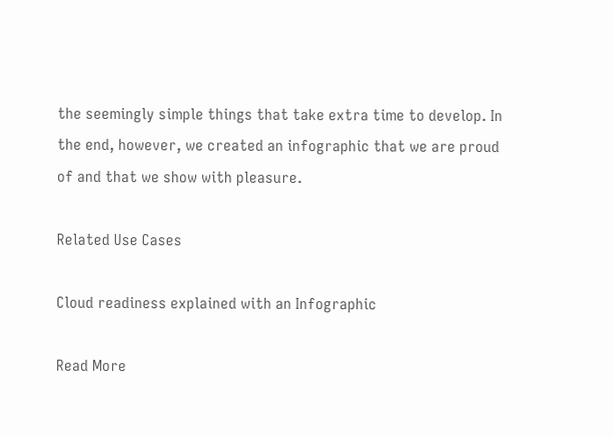the seemingly simple things that take extra time to develop. In the end, however, we created an infographic that we are proud of and that we show with pleasure.

Related Use Cases

Cloud readiness explained with an Infographic

Read More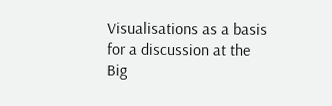Visualisations as a basis for a discussion at the Big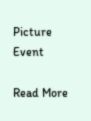Picture Event

Read More